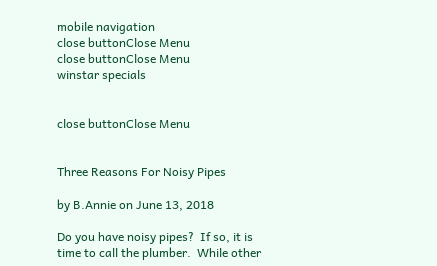mobile navigation
close buttonClose Menu
close buttonClose Menu
winstar specials


close buttonClose Menu


Three Reasons For Noisy Pipes

by B.Annie on June 13, 2018

Do you have noisy pipes?  If so, it is time to call the plumber.  While other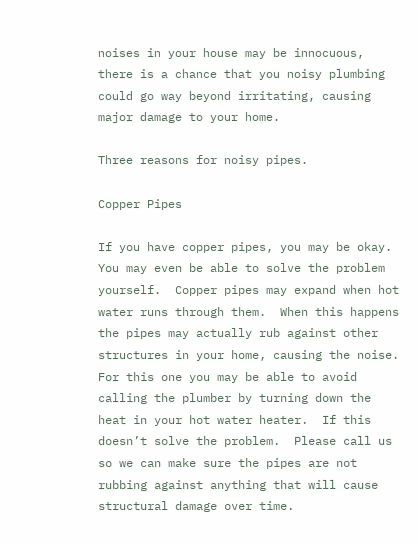noises in your house may be innocuous, there is a chance that you noisy plumbing could go way beyond irritating, causing major damage to your home.

Three reasons for noisy pipes.

Copper Pipes

If you have copper pipes, you may be okay. You may even be able to solve the problem yourself.  Copper pipes may expand when hot water runs through them.  When this happens the pipes may actually rub against other structures in your home, causing the noise.  For this one you may be able to avoid calling the plumber by turning down the heat in your hot water heater.  If this doesn’t solve the problem.  Please call us so we can make sure the pipes are not rubbing against anything that will cause structural damage over time.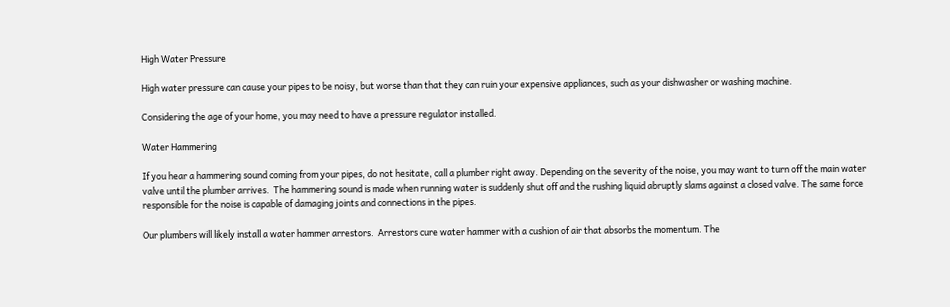High Water Pressure

High water pressure can cause your pipes to be noisy, but worse than that they can ruin your expensive appliances, such as your dishwasher or washing machine.

Considering the age of your home, you may need to have a pressure regulator installed.

Water Hammering

If you hear a hammering sound coming from your pipes, do not hesitate, call a plumber right away. Depending on the severity of the noise, you may want to turn off the main water valve until the plumber arrives.  The hammering sound is made when running water is suddenly shut off and the rushing liquid abruptly slams against a closed valve. The same force responsible for the noise is capable of damaging joints and connections in the pipes.

Our plumbers will likely install a water hammer arrestors.  Arrestors cure water hammer with a cushion of air that absorbs the momentum. The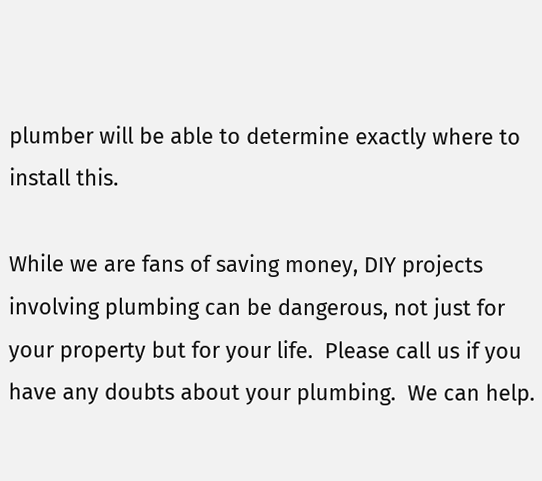plumber will be able to determine exactly where to install this.

While we are fans of saving money, DIY projects involving plumbing can be dangerous, not just for your property but for your life.  Please call us if you have any doubts about your plumbing.  We can help.